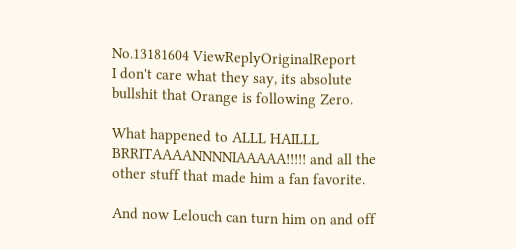No.13181604 ViewReplyOriginalReport
I don't care what they say, its absolute bullshit that Orange is following Zero.

What happened to ALLL HAILLL BRRITAAAANNNNIAAAAA!!!!! and all the other stuff that made him a fan favorite.

And now Lelouch can turn him on and off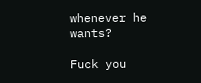whenever he wants?

Fuck you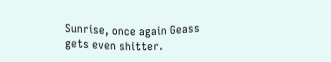Sunrise, once again Geass gets even shitter.